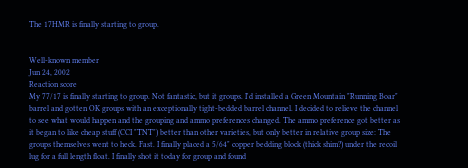The 17HMR is finally starting to group.


Well-known member
Jun 24, 2002
Reaction score
My 77/17 is finally starting to group. Not fantastic, but it groups. I'd installed a Green Mountain "Running Boar" barrel and gotten OK groups with an exceptionally tight-bedded barrel channel. I decided to relieve the channel to see what would happen and the grouping and ammo preferences changed. The ammo preference got better as it began to like cheap stuff (CCI "TNT") better than other varieties, but only better in relative group size: The groups themselves went to heck. Fast. I finally placed a 5/64" copper bedding block (thick shim?) under the recoil lug for a full length float. I finally shot it today for group and found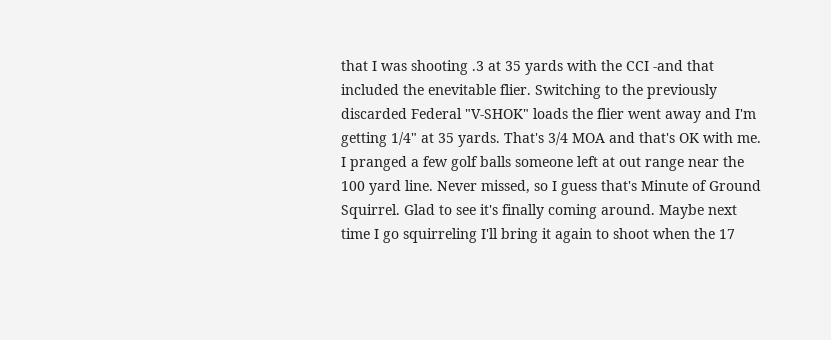that I was shooting .3 at 35 yards with the CCI -and that included the enevitable flier. Switching to the previously discarded Federal "V-SHOK" loads the flier went away and I'm getting 1/4" at 35 yards. That's 3/4 MOA and that's OK with me. I pranged a few golf balls someone left at out range near the 100 yard line. Never missed, so I guess that's Minute of Ground Squirrel. Glad to see it's finally coming around. Maybe next time I go squirreling I'll bring it again to shoot when the 17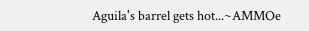Aguila's barrel gets hot...~AMMOe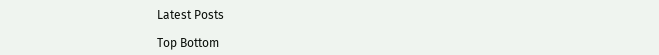Latest Posts

Top Bottom